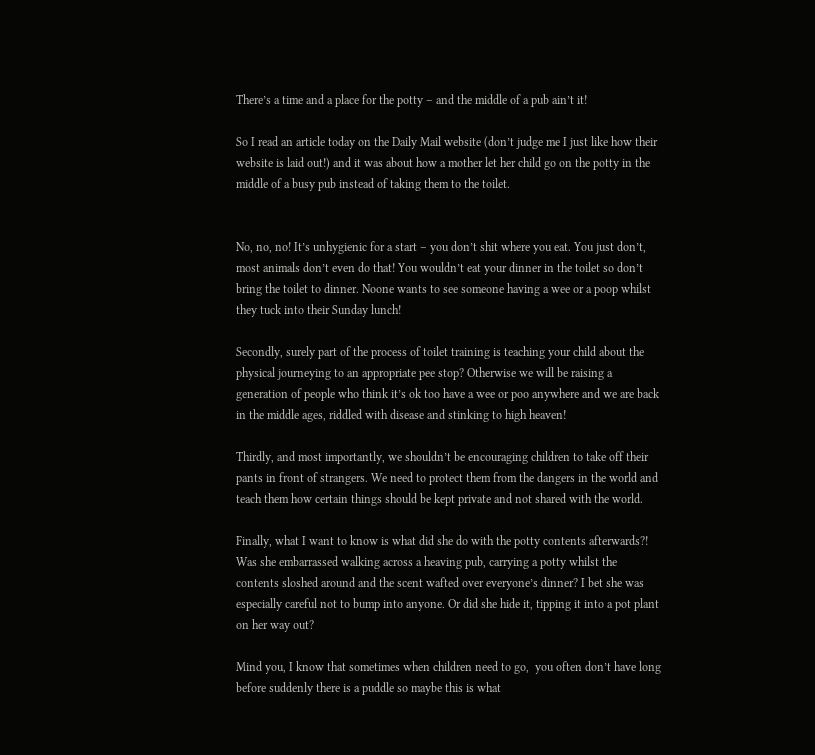There’s a time and a place for the potty – and the middle of a pub ain’t it!

So I read an article today on the Daily Mail website (don’t judge me I just like how their website is laid out!) and it was about how a mother let her child go on the potty in the middle of a busy pub instead of taking them to the toilet.


No, no, no! It’s unhygienic for a start – you don’t shit where you eat. You just don’t, most animals don’t even do that! You wouldn’t eat your dinner in the toilet so don’t bring the toilet to dinner. Noone wants to see someone having a wee or a poop whilst they tuck into their Sunday lunch!

Secondly, surely part of the process of toilet training is teaching your child about the physical journeying to an appropriate pee stop? Otherwise we will be raising a generation of people who think it’s ok too have a wee or poo anywhere and we are back in the middle ages, riddled with disease and stinking to high heaven!

Thirdly, and most importantly, we shouldn’t be encouraging children to take off their pants in front of strangers. We need to protect them from the dangers in the world and teach them how certain things should be kept private and not shared with the world.

Finally, what I want to know is what did she do with the potty contents afterwards?! Was she embarrassed walking across a heaving pub, carrying a potty whilst the contents sloshed around and the scent wafted over everyone’s dinner? I bet she was especially careful not to bump into anyone. Or did she hide it, tipping it into a pot plant on her way out?

Mind you, I know that sometimes when children need to go,  you often don’t have long before suddenly there is a puddle so maybe this is what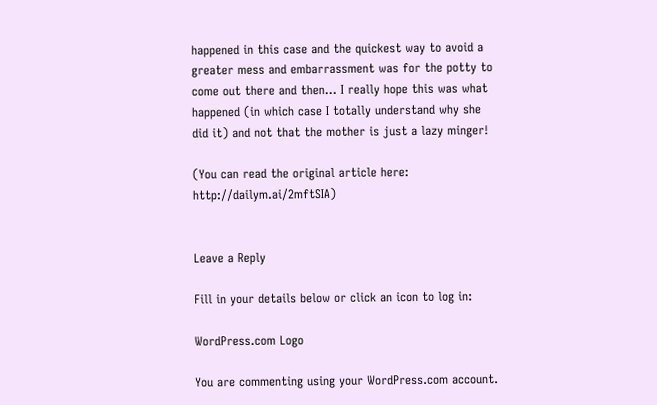happened in this case and the quickest way to avoid a greater mess and embarrassment was for the potty to come out there and then… I really hope this was what happened (in which case I totally understand why she did it) and not that the mother is just a lazy minger!

(You can read the original article here: http://dailym.ai/2mftSIA)


Leave a Reply

Fill in your details below or click an icon to log in:

WordPress.com Logo

You are commenting using your WordPress.com account.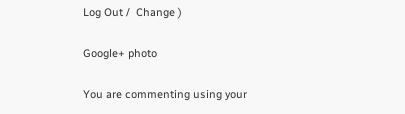Log Out /  Change )

Google+ photo

You are commenting using your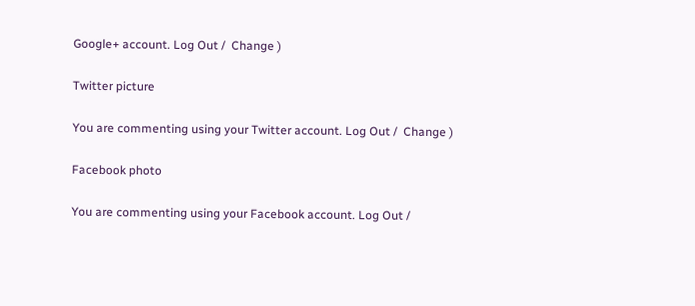Google+ account. Log Out /  Change )

Twitter picture

You are commenting using your Twitter account. Log Out /  Change )

Facebook photo

You are commenting using your Facebook account. Log Out /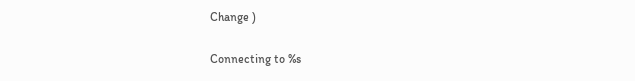Change )


Connecting to %s